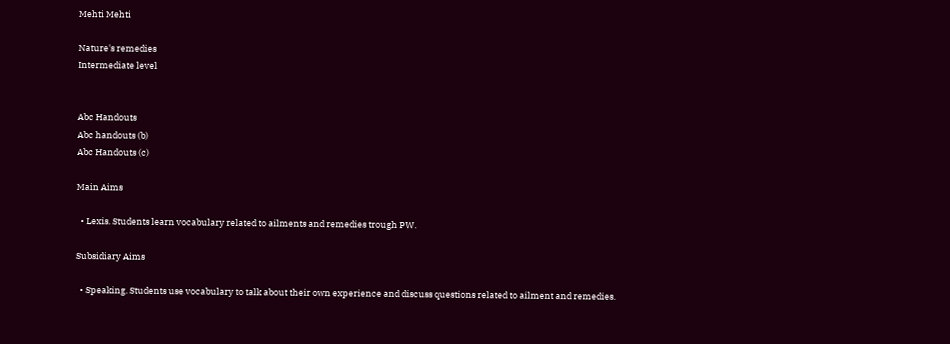Mehti Mehti

Nature's remedies
Intermediate level


Abc Handouts
Abc handouts (b)
Abc Handouts (c)

Main Aims

  • Lexis. Students learn vocabulary related to ailments and remedies trough PW.

Subsidiary Aims

  • Speaking. Students use vocabulary to talk about their own experience and discuss questions related to ailment and remedies.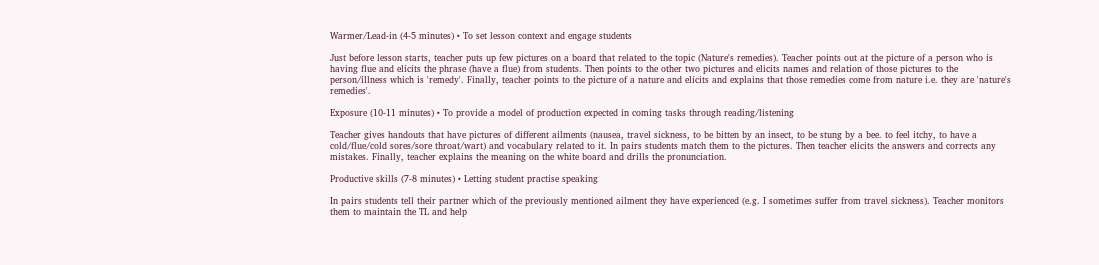Warmer/Lead-in (4-5 minutes) • To set lesson context and engage students

Just before lesson starts, teacher puts up few pictures on a board that related to the topic (Nature's remedies). Teacher points out at the picture of a person who is having flue and elicits the phrase (have a flue) from students. Then points to the other two pictures and elicits names and relation of those pictures to the person/illness which is 'remedy'. Finally, teacher points to the picture of a nature and elicits and explains that those remedies come from nature i.e. they are 'nature's remedies'.

Exposure (10-11 minutes) • To provide a model of production expected in coming tasks through reading/listening

Teacher gives handouts that have pictures of different ailments (nausea, travel sickness, to be bitten by an insect, to be stung by a bee. to feel itchy, to have a cold/flue/cold sores/sore throat/wart) and vocabulary related to it. In pairs students match them to the pictures. Then teacher elicits the answers and corrects any mistakes. Finally, teacher explains the meaning on the white board and drills the pronunciation.

Productive skills (7-8 minutes) • Letting student practise speaking

In pairs students tell their partner which of the previously mentioned ailment they have experienced (e.g. I sometimes suffer from travel sickness). Teacher monitors them to maintain the TL and help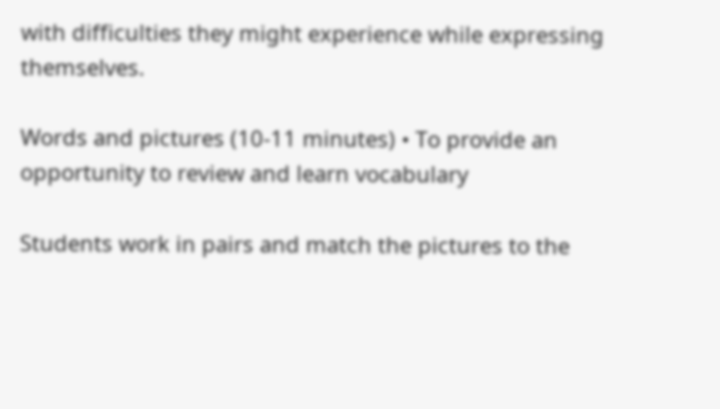with difficulties they might experience while expressing themselves.

Words and pictures (10-11 minutes) • To provide an opportunity to review and learn vocabulary

Students work in pairs and match the pictures to the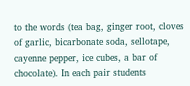to the words (tea bag, ginger root, cloves of garlic, bicarbonate soda, sellotape, cayenne pepper, ice cubes, a bar of chocolate). In each pair students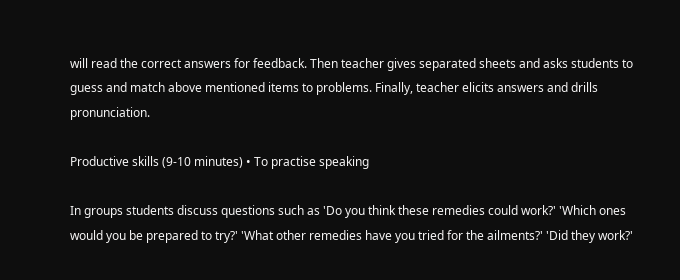will read the correct answers for feedback. Then teacher gives separated sheets and asks students to guess and match above mentioned items to problems. Finally, teacher elicits answers and drills pronunciation.

Productive skills (9-10 minutes) • To practise speaking

In groups students discuss questions such as 'Do you think these remedies could work?' 'Which ones would you be prepared to try?' 'What other remedies have you tried for the ailments?' 'Did they work?'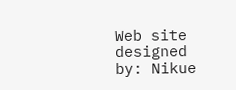Web site designed by: Nikue